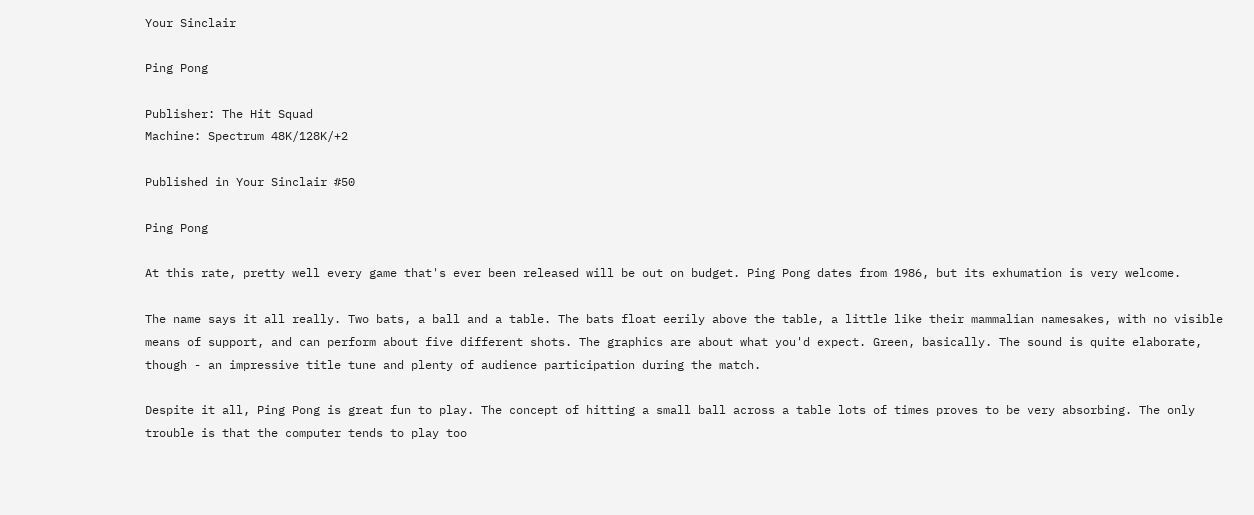Your Sinclair

Ping Pong

Publisher: The Hit Squad
Machine: Spectrum 48K/128K/+2

Published in Your Sinclair #50

Ping Pong

At this rate, pretty well every game that's ever been released will be out on budget. Ping Pong dates from 1986, but its exhumation is very welcome.

The name says it all really. Two bats, a ball and a table. The bats float eerily above the table, a little like their mammalian namesakes, with no visible means of support, and can perform about five different shots. The graphics are about what you'd expect. Green, basically. The sound is quite elaborate, though - an impressive title tune and plenty of audience participation during the match.

Despite it all, Ping Pong is great fun to play. The concept of hitting a small ball across a table lots of times proves to be very absorbing. The only trouble is that the computer tends to play too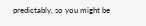predictably, so you might be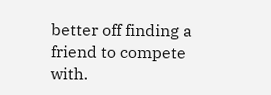better off finding a friend to compete with.